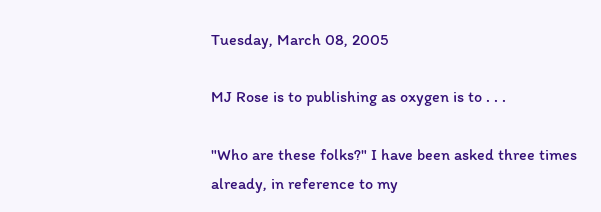Tuesday, March 08, 2005

MJ Rose is to publishing as oxygen is to . . .

"Who are these folks?" I have been asked three times already, in reference to my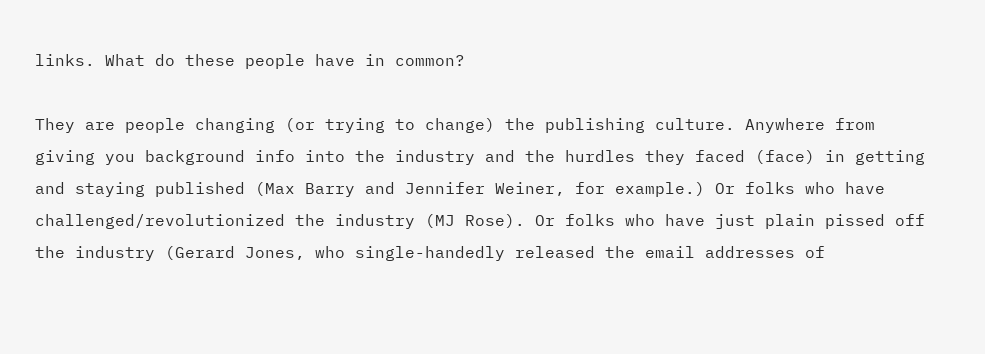links. What do these people have in common?

They are people changing (or trying to change) the publishing culture. Anywhere from giving you background info into the industry and the hurdles they faced (face) in getting and staying published (Max Barry and Jennifer Weiner, for example.) Or folks who have challenged/revolutionized the industry (MJ Rose). Or folks who have just plain pissed off the industry (Gerard Jones, who single-handedly released the email addresses of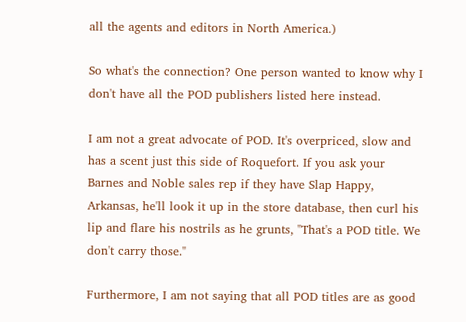all the agents and editors in North America.)

So what's the connection? One person wanted to know why I don't have all the POD publishers listed here instead.

I am not a great advocate of POD. It's overpriced, slow and has a scent just this side of Roquefort. If you ask your Barnes and Noble sales rep if they have Slap Happy, Arkansas, he'll look it up in the store database, then curl his lip and flare his nostrils as he grunts, "That's a POD title. We don't carry those."

Furthermore, I am not saying that all POD titles are as good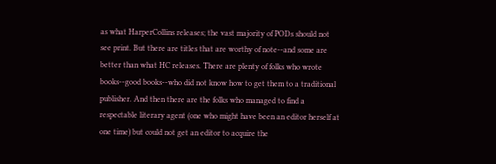as what HarperCollins releases; the vast majority of PODs should not see print. But there are titles that are worthy of note--and some are better than what HC releases. There are plenty of folks who wrote books--good books--who did not know how to get them to a traditional publisher. And then there are the folks who managed to find a respectable literary agent (one who might have been an editor herself at one time) but could not get an editor to acquire the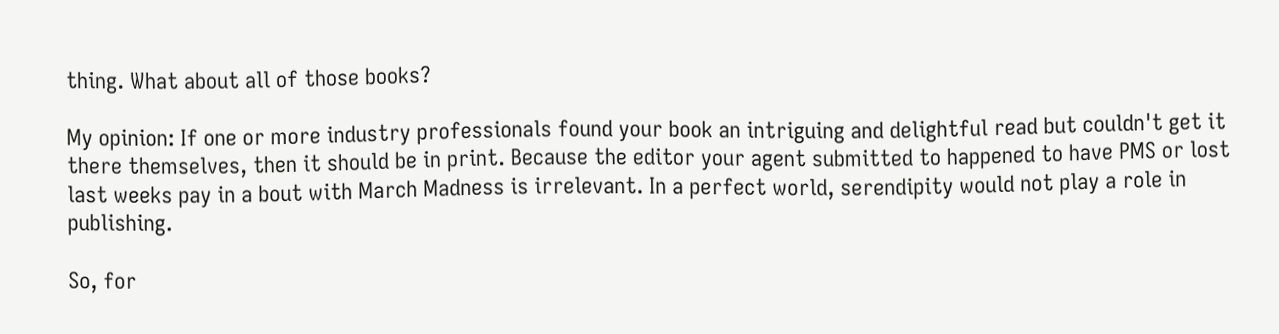thing. What about all of those books?

My opinion: If one or more industry professionals found your book an intriguing and delightful read but couldn't get it there themselves, then it should be in print. Because the editor your agent submitted to happened to have PMS or lost last weeks pay in a bout with March Madness is irrelevant. In a perfect world, serendipity would not play a role in publishing.

So, for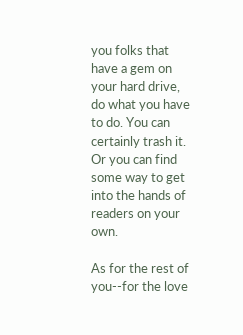you folks that have a gem on your hard drive, do what you have to do. You can certainly trash it. Or you can find some way to get into the hands of readers on your own.

As for the rest of you--for the love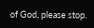of God, please stop.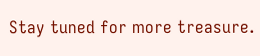Stay tuned for more treasure.